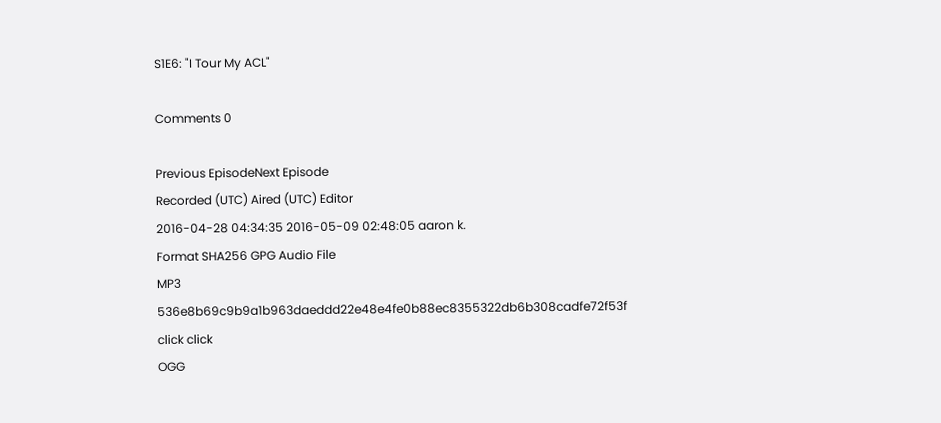S1E6: "I Tour My ACL"

Comments 0

Previous EpisodeNext Episode
Recorded (UTC) Aired (UTC) Editor
2016-04-28 04:34:35 2016-05-09 02:48:05 aaron k.
Format SHA256 GPG Audio File
MP3 536e8b69c9b9a1b963daeddd22e48e4fe0b88ec8355322db6b308cadfe72f53f click click
OGG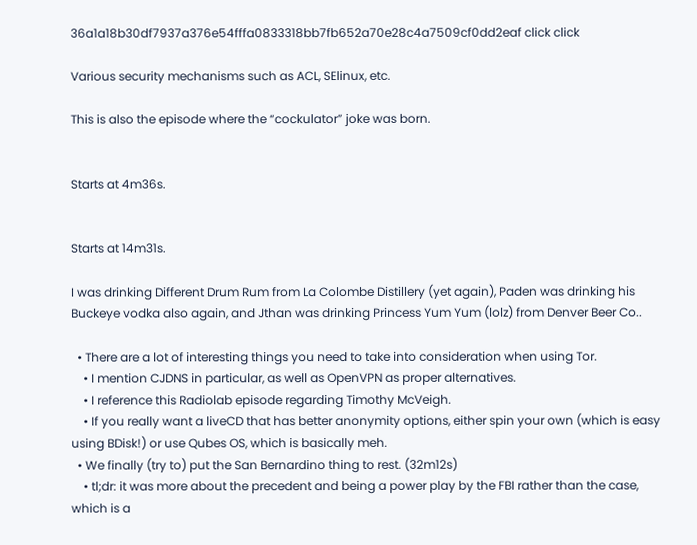36a1a18b30df7937a376e54fffa0833318bb7fb652a70e28c4a7509cf0dd2eaf click click

Various security mechanisms such as ACL, SElinux, etc.

This is also the episode where the “cockulator” joke was born.


Starts at 4m36s.


Starts at 14m31s.

I was drinking Different Drum Rum from La Colombe Distillery (yet again), Paden was drinking his Buckeye vodka also again, and Jthan was drinking Princess Yum Yum (lolz) from Denver Beer Co..

  • There are a lot of interesting things you need to take into consideration when using Tor.
    • I mention CJDNS in particular, as well as OpenVPN as proper alternatives.
    • I reference this Radiolab episode regarding Timothy McVeigh.
    • If you really want a liveCD that has better anonymity options, either spin your own (which is easy using BDisk!) or use Qubes OS, which is basically meh.
  • We finally (try to) put the San Bernardino thing to rest. (32m12s)
    • tl;dr: it was more about the precedent and being a power play by the FBI rather than the case, which is a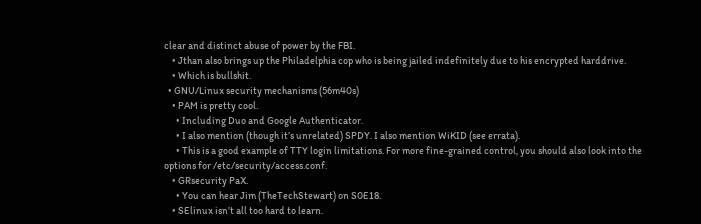clear and distinct abuse of power by the FBI.
    • Jthan also brings up the Philadelphia cop who is being jailed indefinitely due to his encrypted harddrive.
    • Which is bullshit.
  • GNU/Linux security mechanisms (56m40s)
    • PAM is pretty cool.
      • Including Duo and Google Authenticator.
      • I also mention (though it’s unrelated) SPDY. I also mention WiKID (see errata).
      • This is a good example of TTY login limitations. For more fine-grained control, you should also look into the options for /etc/security/access.conf.
    • GRsecurity PaX.
      • You can hear Jim (TheTechStewart) on S0E18.
    • SElinux isn’t all too hard to learn.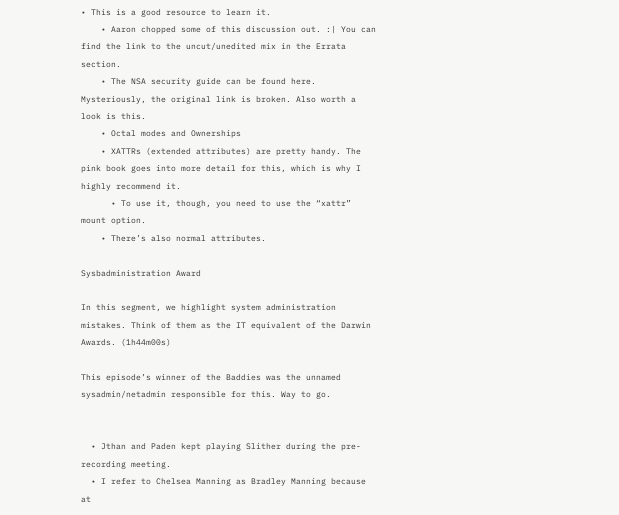• This is a good resource to learn it.
    • Aaron chopped some of this discussion out. :| You can find the link to the uncut/unedited mix in the Errata section.
    • The NSA security guide can be found here. Mysteriously, the original link is broken. Also worth a look is this.
    • Octal modes and Ownerships
    • XATTRs (extended attributes) are pretty handy. The pink book goes into more detail for this, which is why I highly recommend it.
      • To use it, though, you need to use the “xattr” mount option.
    • There’s also normal attributes.

Sysbadministration Award

In this segment, we highlight system administration mistakes. Think of them as the IT equivalent of the Darwin Awards. (1h44m00s)

This episode’s winner of the Baddies was the unnamed sysadmin/netadmin responsible for this. Way to go.


  • Jthan and Paden kept playing Slither during the pre-recording meeting.
  • I refer to Chelsea Manning as Bradley Manning because at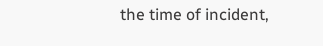the time of incident,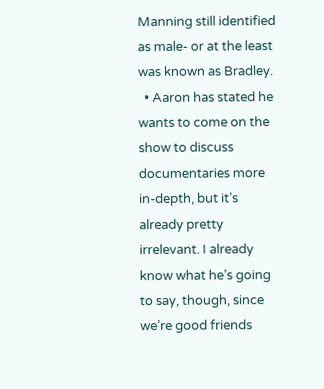Manning still identified as male- or at the least was known as Bradley.
  • Aaron has stated he wants to come on the show to discuss documentaries more in-depth, but it’s already pretty irrelevant. I already know what he’s going to say, though, since we’re good friends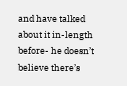and have talked about it in-length before- he doesn’t believe there’s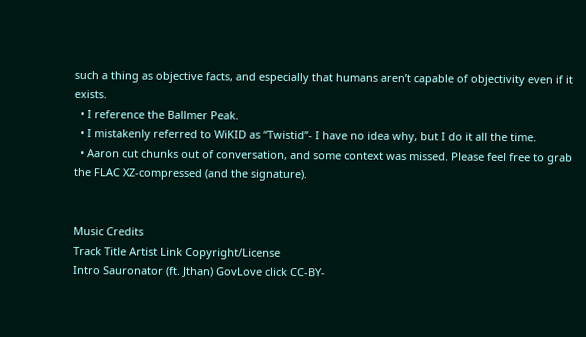such a thing as objective facts, and especially that humans aren’t capable of objectivity even if it exists.
  • I reference the Ballmer Peak.
  • I mistakenly referred to WiKID as “Twistid”- I have no idea why, but I do it all the time.
  • Aaron cut chunks out of conversation, and some context was missed. Please feel free to grab the FLAC XZ-compressed (and the signature).


Music Credits
Track Title Artist Link Copyright/License
Intro Sauronator (ft. Jthan) GovLove click CC-BY-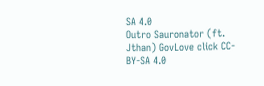SA 4.0
Outro Sauronator (ft. Jthan) GovLove click CC-BY-SA 4.0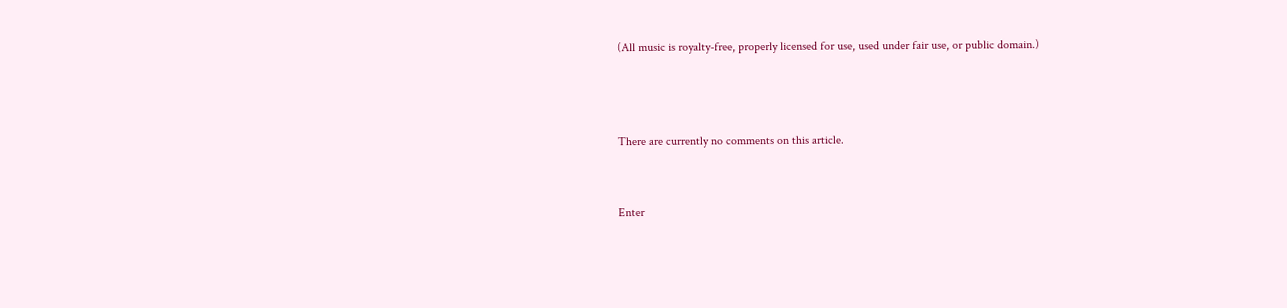(All music is royalty-free, properly licensed for use, used under fair use, or public domain.)



There are currently no comments on this article.


Enter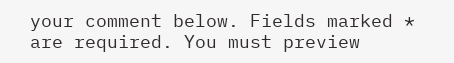your comment below. Fields marked * are required. You must preview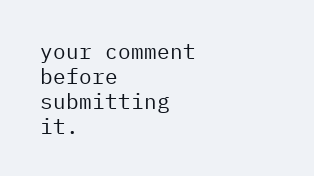your comment before submitting it.